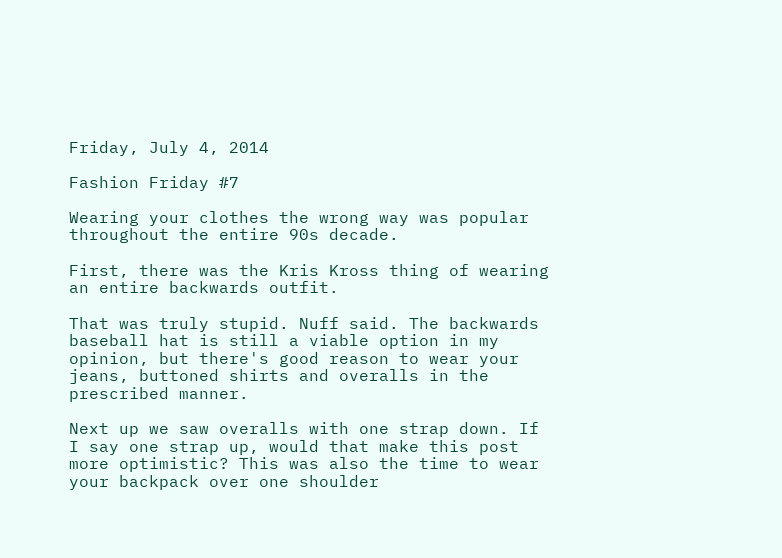Friday, July 4, 2014

Fashion Friday #7

Wearing your clothes the wrong way was popular throughout the entire 90s decade.

First, there was the Kris Kross thing of wearing an entire backwards outfit.

That was truly stupid. Nuff said. The backwards baseball hat is still a viable option in my opinion, but there's good reason to wear your jeans, buttoned shirts and overalls in the prescribed manner.

Next up we saw overalls with one strap down. If I say one strap up, would that make this post more optimistic? This was also the time to wear your backpack over one shoulder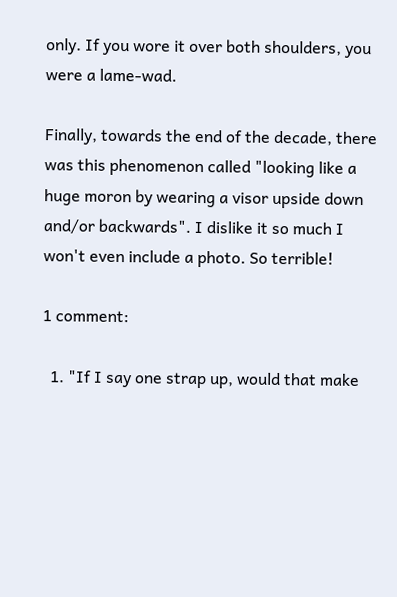only. If you wore it over both shoulders, you were a lame-wad.

Finally, towards the end of the decade, there was this phenomenon called "looking like a huge moron by wearing a visor upside down and/or backwards". I dislike it so much I won't even include a photo. So terrible!

1 comment:

  1. "If I say one strap up, would that make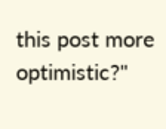this post more optimistic?"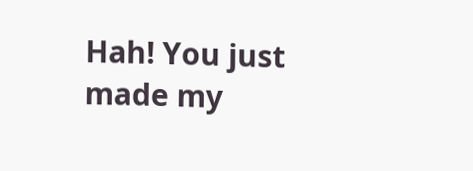Hah! You just made my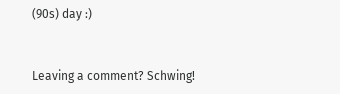(90s) day :)


Leaving a comment? Schwing!